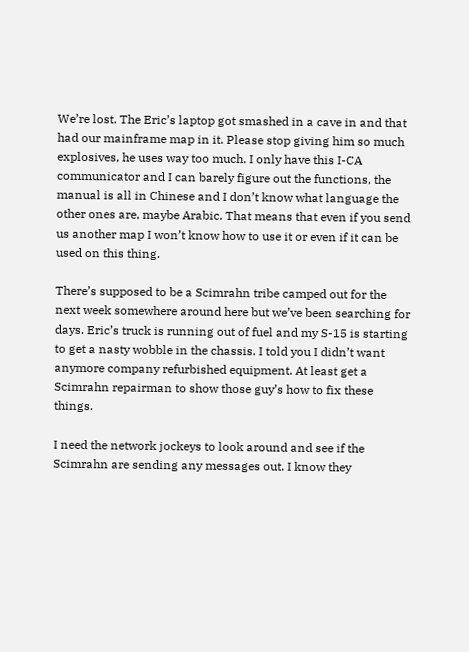We’re lost. The Eric’s laptop got smashed in a cave in and that had our mainframe map in it. Please stop giving him so much explosives, he uses way too much. I only have this I-CA communicator and I can barely figure out the functions, the manual is all in Chinese and I don’t know what language the other ones are, maybe Arabic. That means that even if you send us another map I won’t know how to use it or even if it can be used on this thing.

There’s supposed to be a Scimrahn tribe camped out for the next week somewhere around here but we’ve been searching for days. Eric’s truck is running out of fuel and my S-15 is starting to get a nasty wobble in the chassis. I told you I didn’t want anymore company refurbished equipment. At least get a Scimrahn repairman to show those guy’s how to fix these things.

I need the network jockeys to look around and see if the Scimrahn are sending any messages out. I know they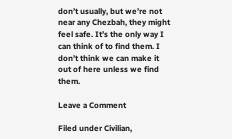don’t usually, but we’re not near any Chezbah, they might feel safe. It’s the only way I can think of to find them. I don’t think we can make it out of here unless we find them.

Leave a Comment

Filed under Civilian,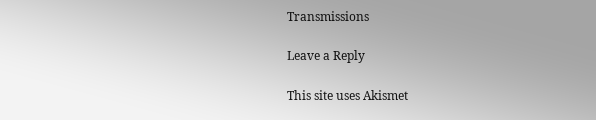Transmissions

Leave a Reply

This site uses Akismet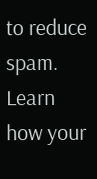to reduce spam. Learn how your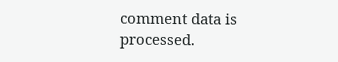comment data is processed.